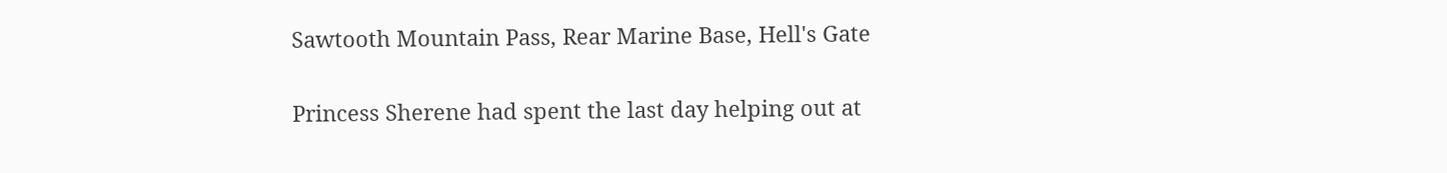Sawtooth Mountain Pass, Rear Marine Base, Hell's Gate

Princess Sherene had spent the last day helping out at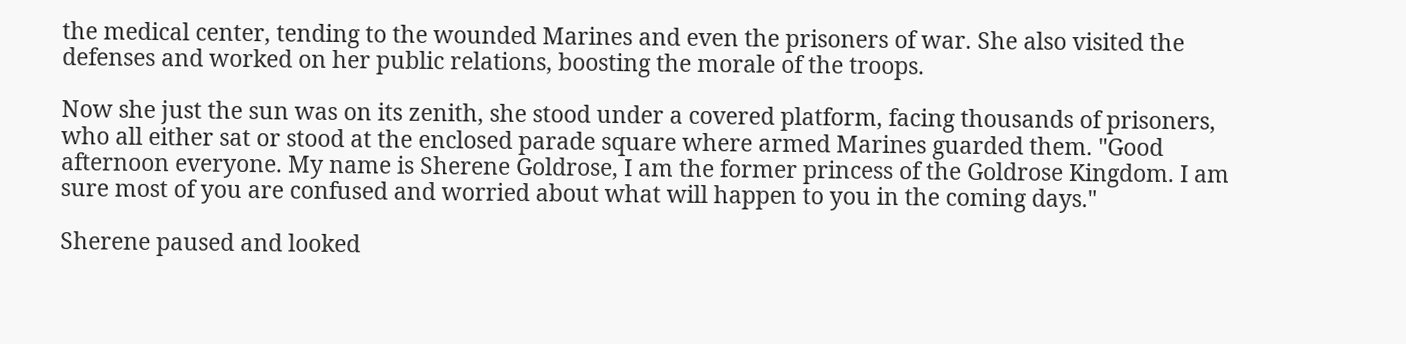the medical center, tending to the wounded Marines and even the prisoners of war. She also visited the defenses and worked on her public relations, boosting the morale of the troops.

Now she just the sun was on its zenith, she stood under a covered platform, facing thousands of prisoners, who all either sat or stood at the enclosed parade square where armed Marines guarded them. "Good afternoon everyone. My name is Sherene Goldrose, I am the former princess of the Goldrose Kingdom. I am sure most of you are confused and worried about what will happen to you in the coming days."

Sherene paused and looked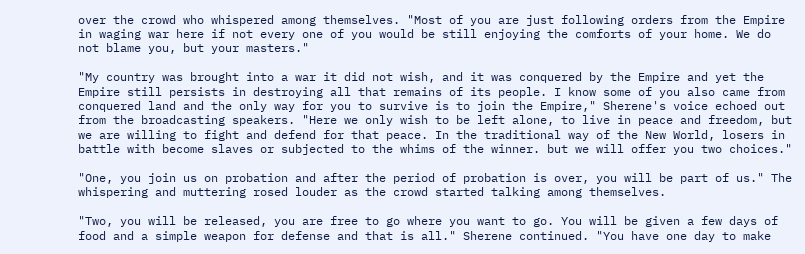over the crowd who whispered among themselves. "Most of you are just following orders from the Empire in waging war here if not every one of you would be still enjoying the comforts of your home. We do not blame you, but your masters."

"My country was brought into a war it did not wish, and it was conquered by the Empire and yet the Empire still persists in destroying all that remains of its people. I know some of you also came from conquered land and the only way for you to survive is to join the Empire," Sherene's voice echoed out from the broadcasting speakers. "Here we only wish to be left alone, to live in peace and freedom, but we are willing to fight and defend for that peace. In the traditional way of the New World, losers in battle with become slaves or subjected to the whims of the winner. but we will offer you two choices."

"One, you join us on probation and after the period of probation is over, you will be part of us." The whispering and muttering rosed louder as the crowd started talking among themselves.

"Two, you will be released, you are free to go where you want to go. You will be given a few days of food and a simple weapon for defense and that is all." Sherene continued. "You have one day to make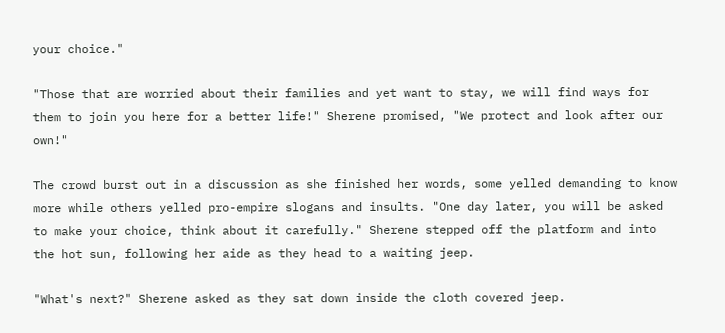your choice."

"Those that are worried about their families and yet want to stay, we will find ways for them to join you here for a better life!" Sherene promised, "We protect and look after our own!"

The crowd burst out in a discussion as she finished her words, some yelled demanding to know more while others yelled pro-empire slogans and insults. "One day later, you will be asked to make your choice, think about it carefully." Sherene stepped off the platform and into the hot sun, following her aide as they head to a waiting jeep.

"What's next?" Sherene asked as they sat down inside the cloth covered jeep.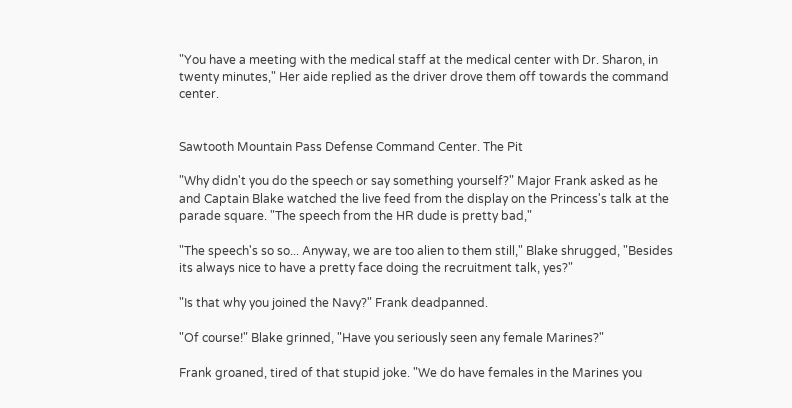"You have a meeting with the medical staff at the medical center with Dr. Sharon, in twenty minutes," Her aide replied as the driver drove them off towards the command center.


Sawtooth Mountain Pass Defense Command Center. The Pit

"Why didn't you do the speech or say something yourself?" Major Frank asked as he and Captain Blake watched the live feed from the display on the Princess's talk at the parade square. "The speech from the HR dude is pretty bad,"

"The speech's so so... Anyway, we are too alien to them still," Blake shrugged, "Besides its always nice to have a pretty face doing the recruitment talk, yes?"

"Is that why you joined the Navy?" Frank deadpanned.

"Of course!" Blake grinned, "Have you seriously seen any female Marines?"

Frank groaned, tired of that stupid joke. "We do have females in the Marines you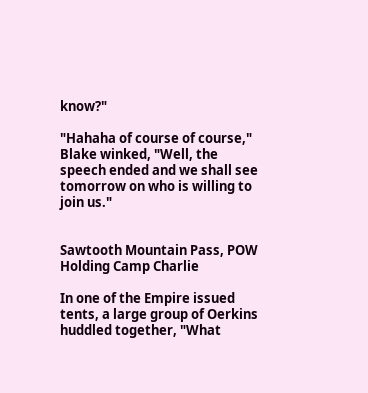know?"

"Hahaha of course of course," Blake winked, "Well, the speech ended and we shall see tomorrow on who is willing to join us."


Sawtooth Mountain Pass, POW Holding Camp Charlie

In one of the Empire issued tents, a large group of Oerkins huddled together, "What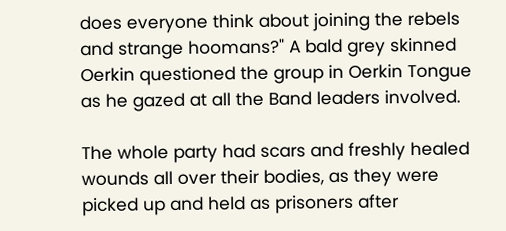does everyone think about joining the rebels and strange hoomans?" A bald grey skinned Oerkin questioned the group in Oerkin Tongue as he gazed at all the Band leaders involved.

The whole party had scars and freshly healed wounds all over their bodies, as they were picked up and held as prisoners after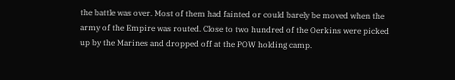the battle was over. Most of them had fainted or could barely be moved when the army of the Empire was routed. Close to two hundred of the Oerkins were picked up by the Marines and dropped off at the POW holding camp.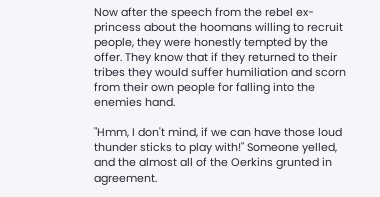Now after the speech from the rebel ex-princess about the hoomans willing to recruit people, they were honestly tempted by the offer. They know that if they returned to their tribes they would suffer humiliation and scorn from their own people for falling into the enemies hand.

"Hmm, I don't mind, if we can have those loud thunder sticks to play with!" Someone yelled, and the almost all of the Oerkins grunted in agreement.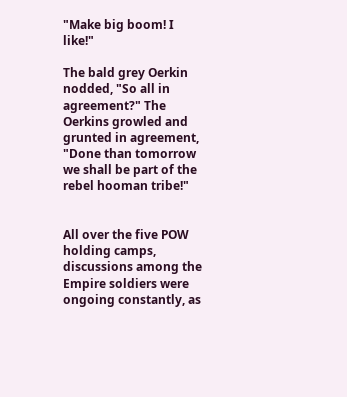"Make big boom! I like!"

The bald grey Oerkin nodded, "So all in agreement?" The Oerkins growled and grunted in agreement, "Done than tomorrow we shall be part of the rebel hooman tribe!"


All over the five POW holding camps, discussions among the Empire soldiers were ongoing constantly, as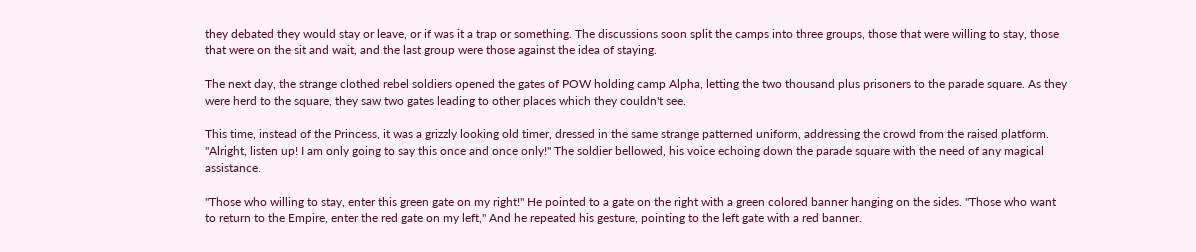they debated they would stay or leave, or if was it a trap or something. The discussions soon split the camps into three groups, those that were willing to stay, those that were on the sit and wait, and the last group were those against the idea of staying.

The next day, the strange clothed rebel soldiers opened the gates of POW holding camp Alpha, letting the two thousand plus prisoners to the parade square. As they were herd to the square, they saw two gates leading to other places which they couldn't see.

This time, instead of the Princess, it was a grizzly looking old timer, dressed in the same strange patterned uniform, addressing the crowd from the raised platform. "Alright, listen up! I am only going to say this once and once only!" The soldier bellowed, his voice echoing down the parade square with the need of any magical assistance.

"Those who willing to stay, enter this green gate on my right!" He pointed to a gate on the right with a green colored banner hanging on the sides. "Those who want to return to the Empire, enter the red gate on my left," And he repeated his gesture, pointing to the left gate with a red banner.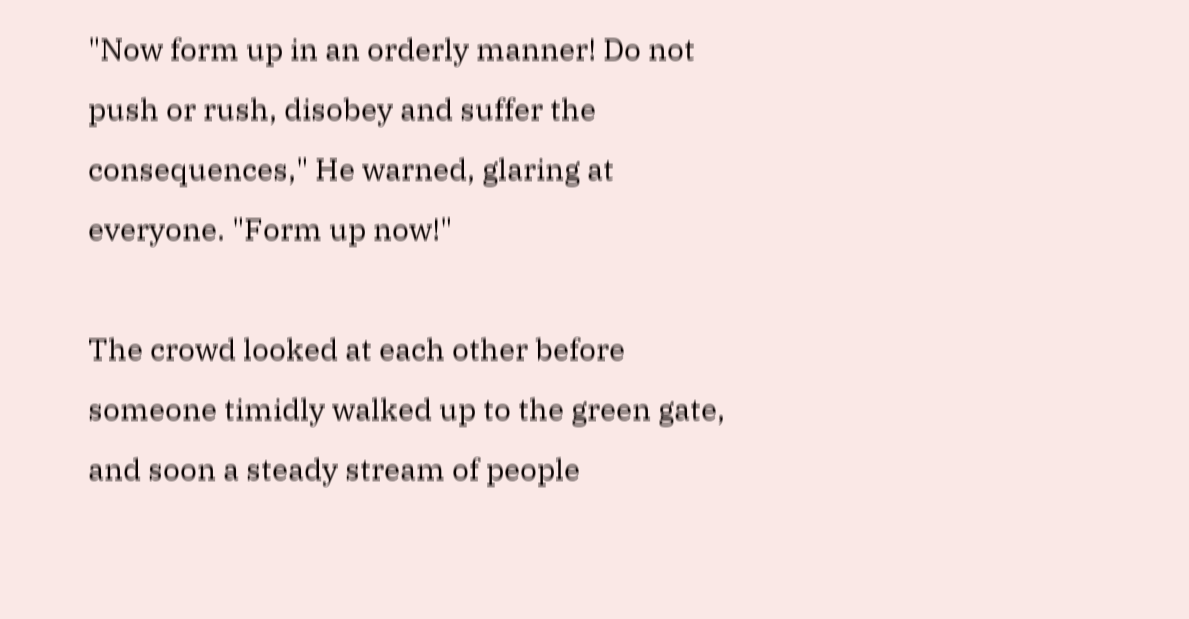"Now form up in an orderly manner! Do not push or rush, disobey and suffer the consequences," He warned, glaring at everyone. "Form up now!"

The crowd looked at each other before someone timidly walked up to the green gate, and soon a steady stream of people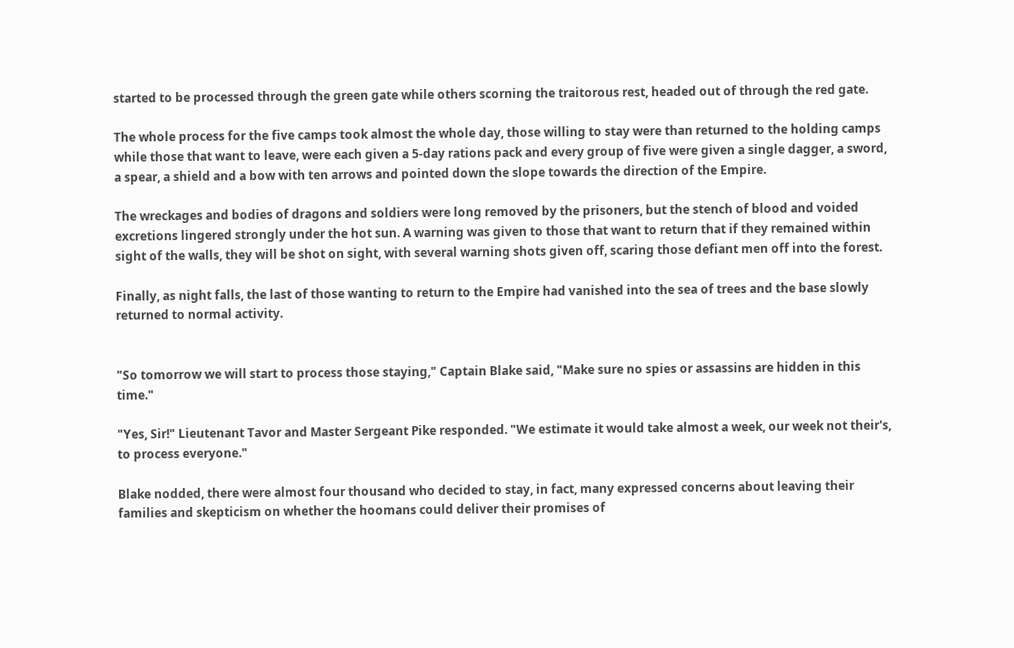started to be processed through the green gate while others scorning the traitorous rest, headed out of through the red gate.

The whole process for the five camps took almost the whole day, those willing to stay were than returned to the holding camps while those that want to leave, were each given a 5-day rations pack and every group of five were given a single dagger, a sword, a spear, a shield and a bow with ten arrows and pointed down the slope towards the direction of the Empire.

The wreckages and bodies of dragons and soldiers were long removed by the prisoners, but the stench of blood and voided excretions lingered strongly under the hot sun. A warning was given to those that want to return that if they remained within sight of the walls, they will be shot on sight, with several warning shots given off, scaring those defiant men off into the forest.

Finally, as night falls, the last of those wanting to return to the Empire had vanished into the sea of trees and the base slowly returned to normal activity.


"So tomorrow we will start to process those staying," Captain Blake said, "Make sure no spies or assassins are hidden in this time."

"Yes, Sir!" Lieutenant Tavor and Master Sergeant Pike responded. "We estimate it would take almost a week, our week not their's, to process everyone."

Blake nodded, there were almost four thousand who decided to stay, in fact, many expressed concerns about leaving their families and skepticism on whether the hoomans could deliver their promises of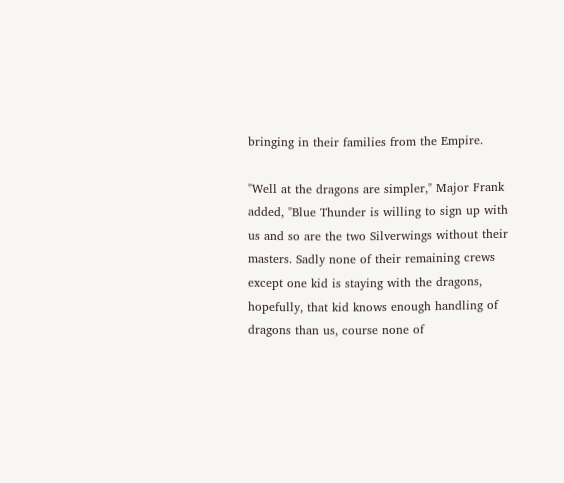bringing in their families from the Empire.

"Well at the dragons are simpler," Major Frank added, "Blue Thunder is willing to sign up with us and so are the two Silverwings without their masters. Sadly none of their remaining crews except one kid is staying with the dragons, hopefully, that kid knows enough handling of dragons than us, course none of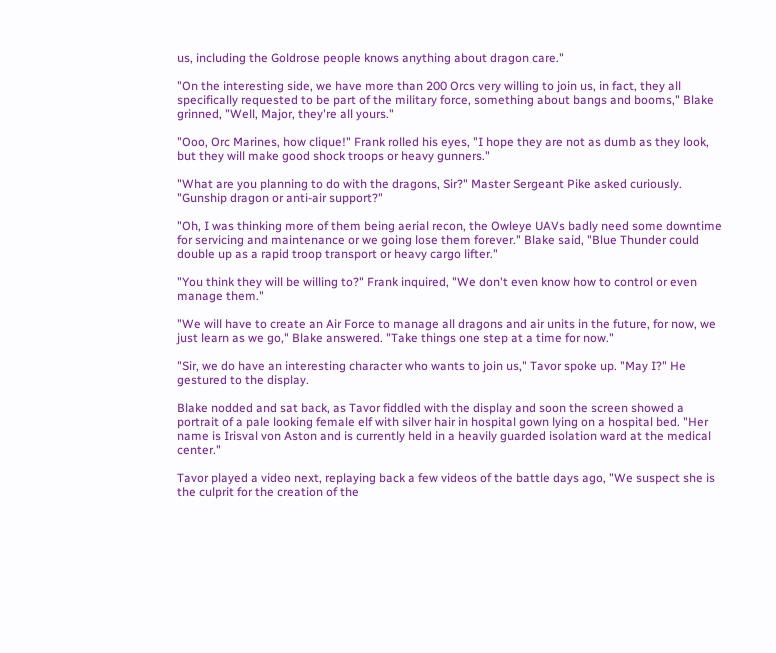us, including the Goldrose people knows anything about dragon care."

"On the interesting side, we have more than 200 Orcs very willing to join us, in fact, they all specifically requested to be part of the military force, something about bangs and booms," Blake grinned, "Well, Major, they're all yours."

"Ooo, Orc Marines, how clique!" Frank rolled his eyes, "I hope they are not as dumb as they look, but they will make good shock troops or heavy gunners."

"What are you planning to do with the dragons, Sir?" Master Sergeant Pike asked curiously. "Gunship dragon or anti-air support?"

"Oh, I was thinking more of them being aerial recon, the Owleye UAVs badly need some downtime for servicing and maintenance or we going lose them forever." Blake said, "Blue Thunder could double up as a rapid troop transport or heavy cargo lifter."

"You think they will be willing to?" Frank inquired, "We don't even know how to control or even manage them."

"We will have to create an Air Force to manage all dragons and air units in the future, for now, we just learn as we go," Blake answered. "Take things one step at a time for now."

"Sir, we do have an interesting character who wants to join us," Tavor spoke up. "May I?" He gestured to the display.

Blake nodded and sat back, as Tavor fiddled with the display and soon the screen showed a portrait of a pale looking female elf with silver hair in hospital gown lying on a hospital bed. "Her name is Irisval von Aston and is currently held in a heavily guarded isolation ward at the medical center."

Tavor played a video next, replaying back a few videos of the battle days ago, "We suspect she is the culprit for the creation of the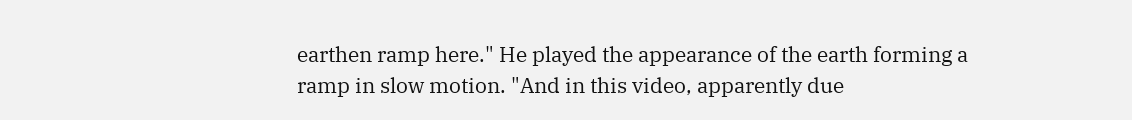earthen ramp here." He played the appearance of the earth forming a ramp in slow motion. "And in this video, apparently due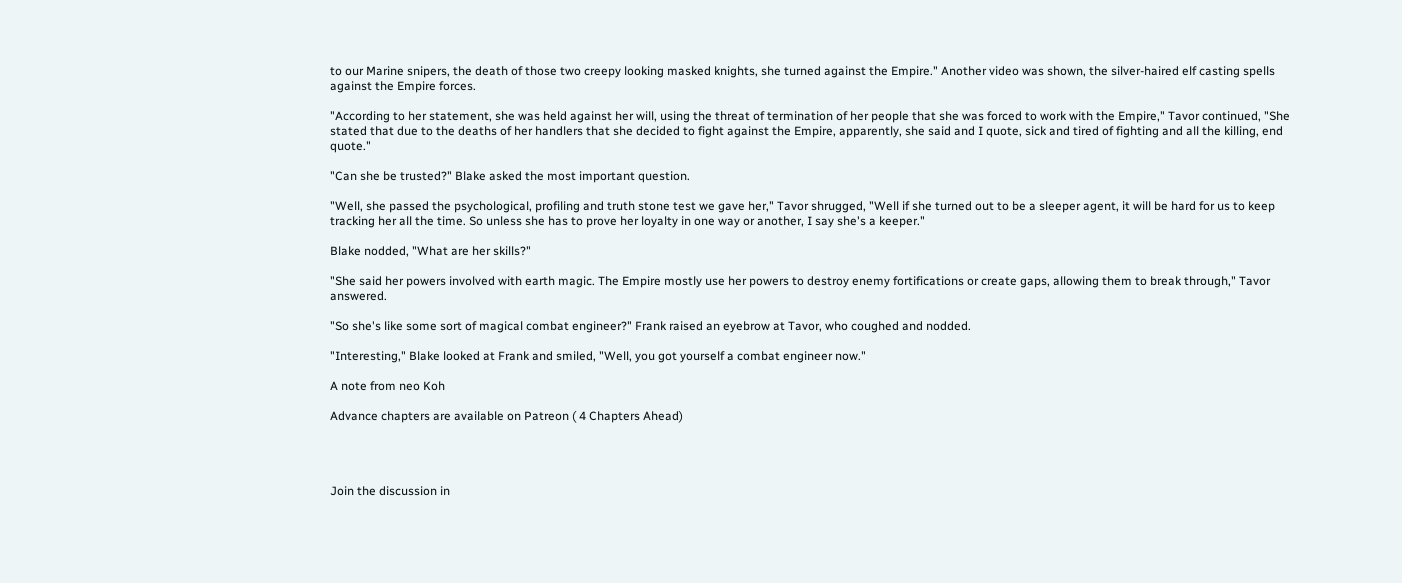to our Marine snipers, the death of those two creepy looking masked knights, she turned against the Empire." Another video was shown, the silver-haired elf casting spells against the Empire forces.

"According to her statement, she was held against her will, using the threat of termination of her people that she was forced to work with the Empire," Tavor continued, "She stated that due to the deaths of her handlers that she decided to fight against the Empire, apparently, she said and I quote, sick and tired of fighting and all the killing, end quote."

"Can she be trusted?" Blake asked the most important question.

"Well, she passed the psychological, profiling and truth stone test we gave her," Tavor shrugged, "Well if she turned out to be a sleeper agent, it will be hard for us to keep tracking her all the time. So unless she has to prove her loyalty in one way or another, I say she's a keeper."

Blake nodded, "What are her skills?"

"She said her powers involved with earth magic. The Empire mostly use her powers to destroy enemy fortifications or create gaps, allowing them to break through," Tavor answered.

"So she's like some sort of magical combat engineer?" Frank raised an eyebrow at Tavor, who coughed and nodded.

"Interesting," Blake looked at Frank and smiled, "Well, you got yourself a combat engineer now."

A note from neo Koh

Advance chapters are available on Patreon ( 4 Chapters Ahead)




Join the discussion in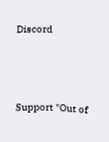Discord





Support "Out of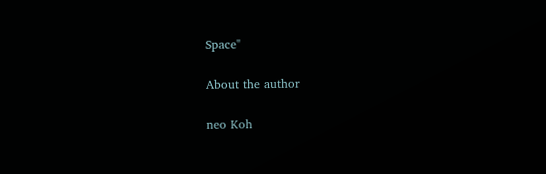Space"

About the author

neo Koh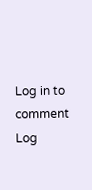Log in to comment
Log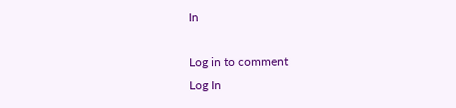In

Log in to comment
Log In